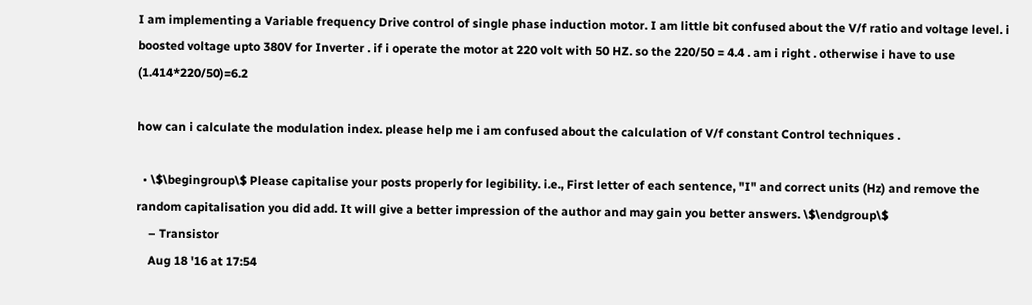I am implementing a Variable frequency Drive control of single phase induction motor. I am little bit confused about the V/f ratio and voltage level. i boosted voltage upto 380V for Inverter . if i operate the motor at 220 volt with 50 HZ. so the 220/50 = 4.4 . am i right . otherwise i have to use (1.414*220/50)=6.2

how can i calculate the modulation index. please help me i am confused about the calculation of V/f constant Control techniques .

  • \$\begingroup\$ Please capitalise your posts properly for legibility. i.e., First letter of each sentence, "I" and correct units (Hz) and remove the random capitalisation you did add. It will give a better impression of the author and may gain you better answers. \$\endgroup\$
    – Transistor
    Aug 18 '16 at 17:54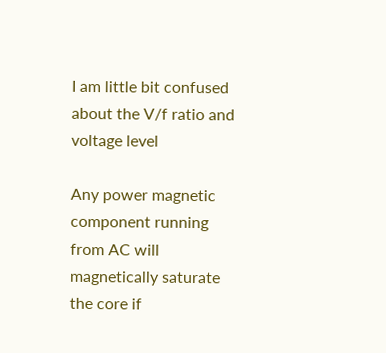I am little bit confused about the V/f ratio and voltage level

Any power magnetic component running from AC will magnetically saturate the core if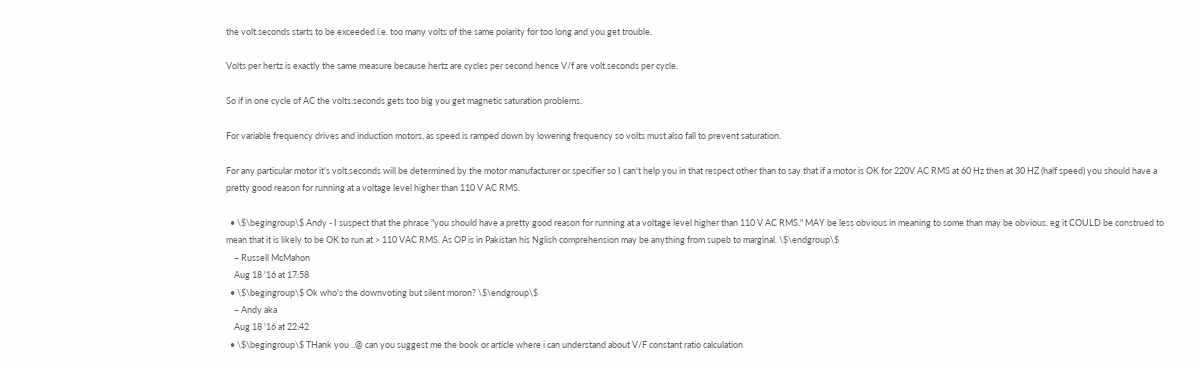the volt.seconds starts to be exceeded i.e. too many volts of the same polarity for too long and you get trouble.

Volts per hertz is exactly the same measure because hertz are cycles per second hence V/f are volt.seconds per cycle.

So if in one cycle of AC the volts.seconds gets too big you get magnetic saturation problems.

For variable frequency drives and induction motors, as speed is ramped down by lowering frequency so volts must also fall to prevent saturation.

For any particular motor it's volt.seconds will be determined by the motor manufacturer or specifier so I can't help you in that respect other than to say that if a motor is OK for 220V AC RMS at 60 Hz then at 30 HZ (half speed) you should have a pretty good reason for running at a voltage level higher than 110 V AC RMS.

  • \$\begingroup\$ Andy - I suspect that the phrase "you should have a pretty good reason for running at a voltage level higher than 110 V AC RMS." MAY be less obvious in meaning to some than may be obvious. eg it COULD be construed to mean that it is likely to be OK to run at > 110 VAC RMS. As OP is in Pakistan his Nglish comprehension may be anything from supeb to marginal. \$\endgroup\$
    – Russell McMahon
    Aug 18 '16 at 17:58
  • \$\begingroup\$ Ok who's the downvoting but silent moron? \$\endgroup\$
    – Andy aka
    Aug 18 '16 at 22:42
  • \$\begingroup\$ THank you ..@ can you suggest me the book or article where i can understand about V/F constant ratio calculation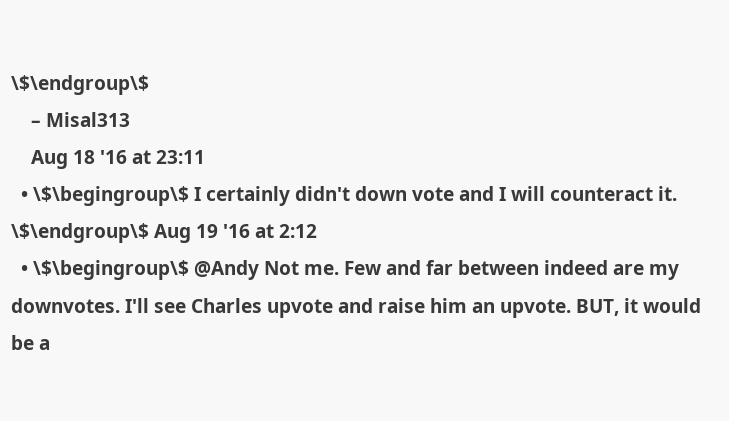\$\endgroup\$
    – Misal313
    Aug 18 '16 at 23:11
  • \$\begingroup\$ I certainly didn't down vote and I will counteract it. \$\endgroup\$ Aug 19 '16 at 2:12
  • \$\begingroup\$ @Andy Not me. Few and far between indeed are my downvotes. I'll see Charles upvote and raise him an upvote. BUT, it would be a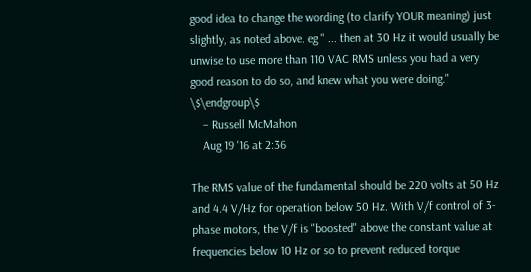good idea to change the wording (to clarify YOUR meaning) just slightly, as noted above. eg " ... then at 30 Hz it would usually be unwise to use more than 110 VAC RMS unless you had a very good reason to do so, and knew what you were doing." \$\endgroup\$
    – Russell McMahon
    Aug 19 '16 at 2:36

The RMS value of the fundamental should be 220 volts at 50 Hz and 4.4 V/Hz for operation below 50 Hz. With V/f control of 3-phase motors, the V/f is "boosted" above the constant value at frequencies below 10 Hz or so to prevent reduced torque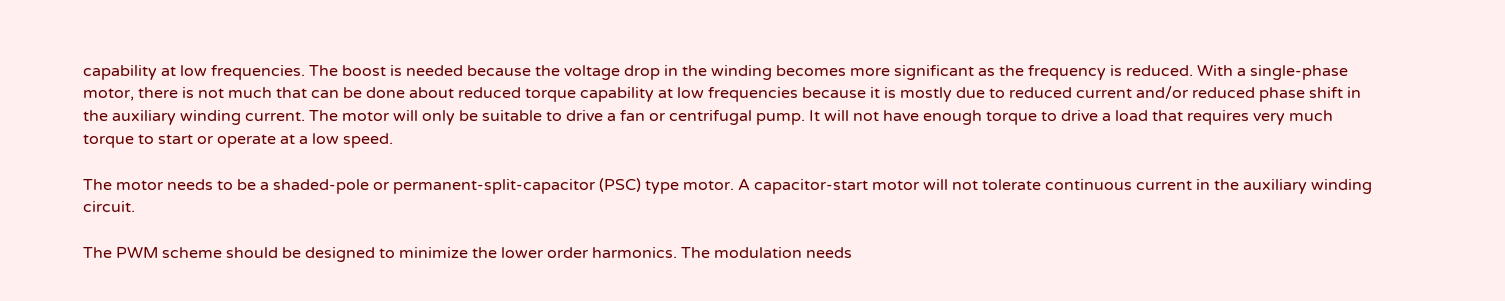capability at low frequencies. The boost is needed because the voltage drop in the winding becomes more significant as the frequency is reduced. With a single-phase motor, there is not much that can be done about reduced torque capability at low frequencies because it is mostly due to reduced current and/or reduced phase shift in the auxiliary winding current. The motor will only be suitable to drive a fan or centrifugal pump. It will not have enough torque to drive a load that requires very much torque to start or operate at a low speed.

The motor needs to be a shaded-pole or permanent-split-capacitor (PSC) type motor. A capacitor-start motor will not tolerate continuous current in the auxiliary winding circuit.

The PWM scheme should be designed to minimize the lower order harmonics. The modulation needs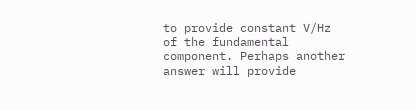to provide constant V/Hz of the fundamental component. Perhaps another answer will provide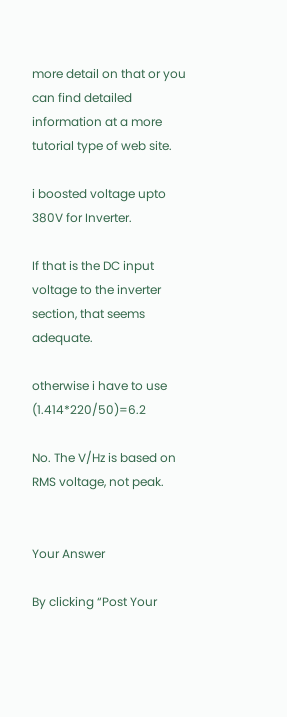more detail on that or you can find detailed information at a more tutorial type of web site.

i boosted voltage upto 380V for Inverter.

If that is the DC input voltage to the inverter section, that seems adequate.

otherwise i have to use (1.414*220/50)=6.2

No. The V/Hz is based on RMS voltage, not peak.


Your Answer

By clicking “Post Your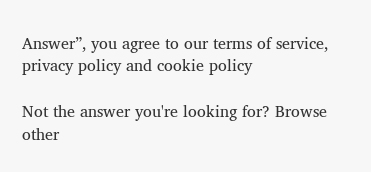Answer”, you agree to our terms of service, privacy policy and cookie policy

Not the answer you're looking for? Browse other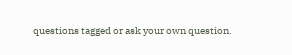questions tagged or ask your own question.